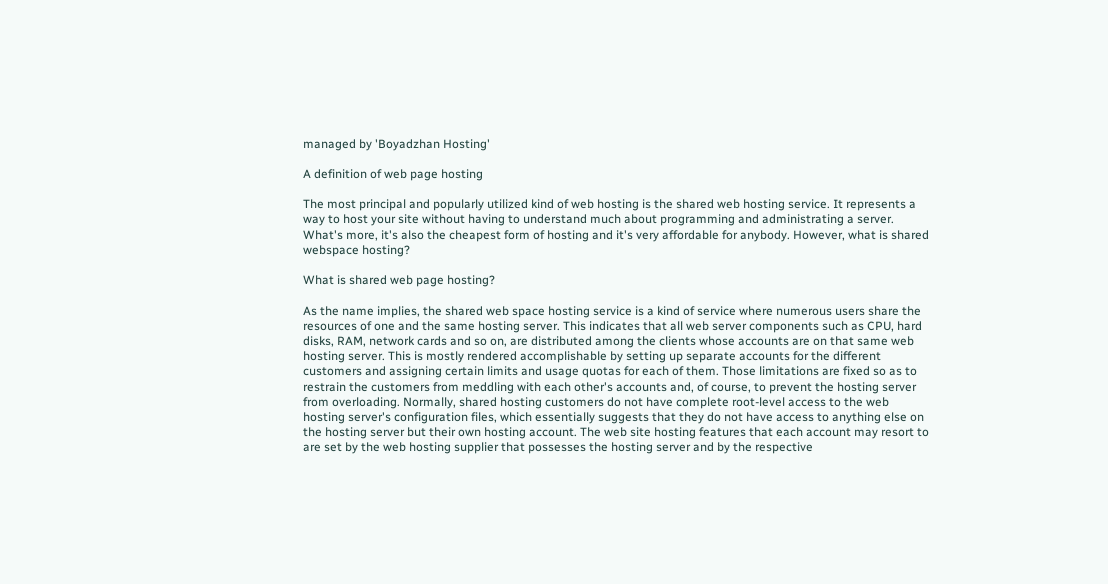managed by 'Boyadzhan Hosting'

A definition of web page hosting

The most principal and popularly utilized kind of web hosting is the shared web hosting service. It represents a way to host your site without having to understand much about programming and administrating a server. What's more, it's also the cheapest form of hosting and it's very affordable for anybody. However, what is shared webspace hosting?

What is shared web page hosting?

As the name implies, the shared web space hosting service is a kind of service where numerous users share the resources of one and the same hosting server. This indicates that all web server components such as CPU, hard disks, RAM, network cards and so on, are distributed among the clients whose accounts are on that same web hosting server. This is mostly rendered accomplishable by setting up separate accounts for the different customers and assigning certain limits and usage quotas for each of them. Those limitations are fixed so as to restrain the customers from meddling with each other's accounts and, of course, to prevent the hosting server from overloading. Normally, shared hosting customers do not have complete root-level access to the web hosting server's configuration files, which essentially suggests that they do not have access to anything else on the hosting server but their own hosting account. The web site hosting features that each account may resort to are set by the web hosting supplier that possesses the hosting server and by the respective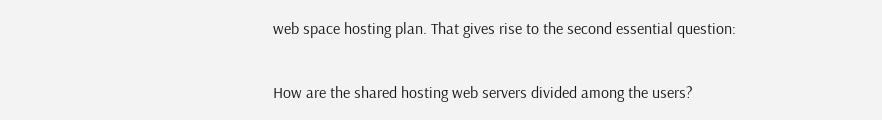web space hosting plan. That gives rise to the second essential question:

How are the shared hosting web servers divided among the users?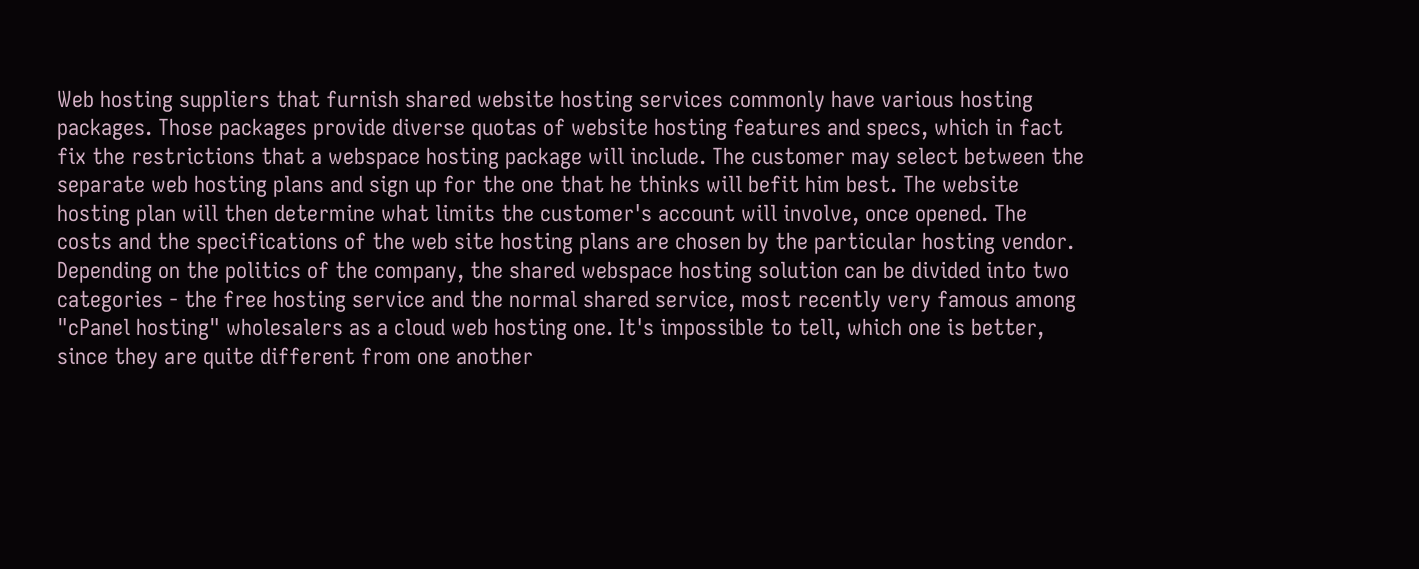Web hosting suppliers that furnish shared website hosting services commonly have various hosting packages. Those packages provide diverse quotas of website hosting features and specs, which in fact fix the restrictions that a webspace hosting package will include. The customer may select between the separate web hosting plans and sign up for the one that he thinks will befit him best. The website hosting plan will then determine what limits the customer's account will involve, once opened. The costs and the specifications of the web site hosting plans are chosen by the particular hosting vendor. Depending on the politics of the company, the shared webspace hosting solution can be divided into two categories - the free hosting service and the normal shared service, most recently very famous among "cPanel hosting" wholesalers as a cloud web hosting one. It's impossible to tell, which one is better, since they are quite different from one another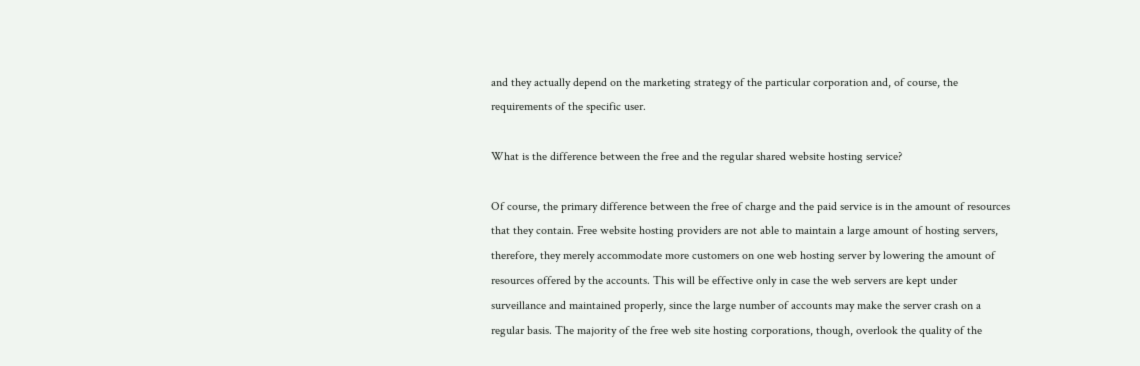and they actually depend on the marketing strategy of the particular corporation and, of course, the requirements of the specific user.

What is the difference between the free and the regular shared website hosting service?

Of course, the primary difference between the free of charge and the paid service is in the amount of resources that they contain. Free website hosting providers are not able to maintain a large amount of hosting servers, therefore, they merely accommodate more customers on one web hosting server by lowering the amount of resources offered by the accounts. This will be effective only in case the web servers are kept under surveillance and maintained properly, since the large number of accounts may make the server crash on a regular basis. The majority of the free web site hosting corporations, though, overlook the quality of the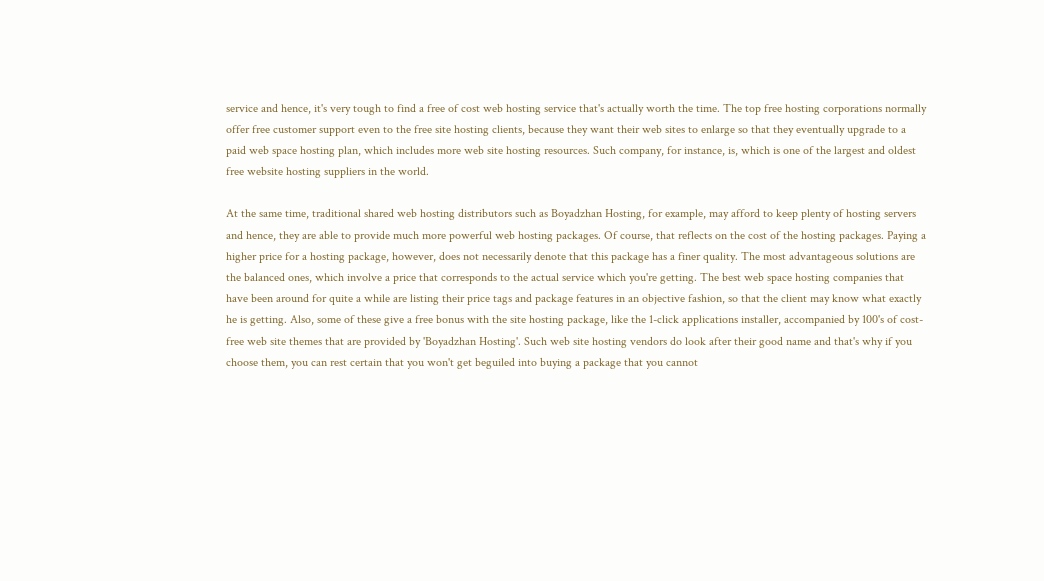service and hence, it's very tough to find a free of cost web hosting service that's actually worth the time. The top free hosting corporations normally offer free customer support even to the free site hosting clients, because they want their web sites to enlarge so that they eventually upgrade to a paid web space hosting plan, which includes more web site hosting resources. Such company, for instance, is, which is one of the largest and oldest free website hosting suppliers in the world.

At the same time, traditional shared web hosting distributors such as Boyadzhan Hosting, for example, may afford to keep plenty of hosting servers and hence, they are able to provide much more powerful web hosting packages. Of course, that reflects on the cost of the hosting packages. Paying a higher price for a hosting package, however, does not necessarily denote that this package has a finer quality. The most advantageous solutions are the balanced ones, which involve a price that corresponds to the actual service which you're getting. The best web space hosting companies that have been around for quite a while are listing their price tags and package features in an objective fashion, so that the client may know what exactly he is getting. Also, some of these give a free bonus with the site hosting package, like the 1-click applications installer, accompanied by 100's of cost-free web site themes that are provided by 'Boyadzhan Hosting'. Such web site hosting vendors do look after their good name and that's why if you choose them, you can rest certain that you won't get beguiled into buying a package that you cannot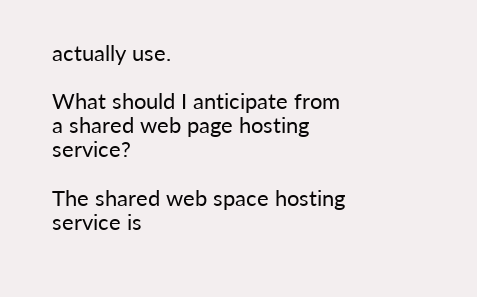actually use.

What should I anticipate from a shared web page hosting service?

The shared web space hosting service is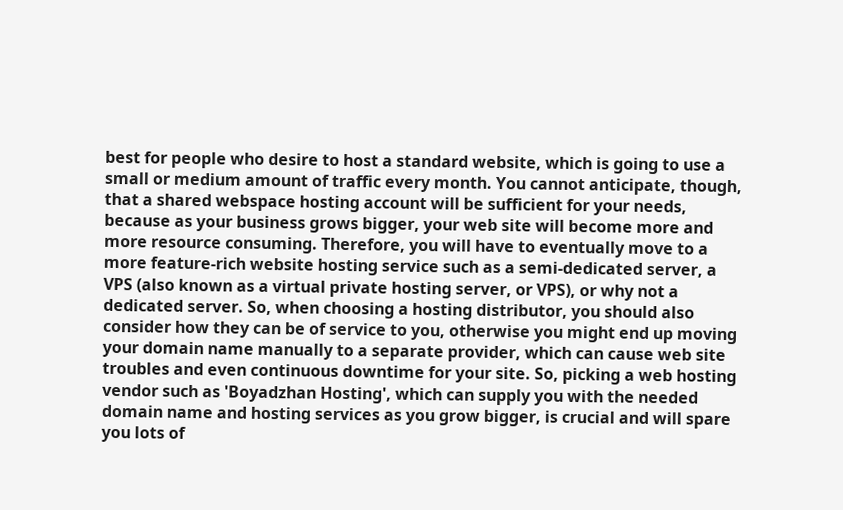best for people who desire to host a standard website, which is going to use a small or medium amount of traffic every month. You cannot anticipate, though, that a shared webspace hosting account will be sufficient for your needs, because as your business grows bigger, your web site will become more and more resource consuming. Therefore, you will have to eventually move to a more feature-rich website hosting service such as a semi-dedicated server, a VPS (also known as a virtual private hosting server, or VPS), or why not a dedicated server. So, when choosing a hosting distributor, you should also consider how they can be of service to you, otherwise you might end up moving your domain name manually to a separate provider, which can cause web site troubles and even continuous downtime for your site. So, picking a web hosting vendor such as 'Boyadzhan Hosting', which can supply you with the needed domain name and hosting services as you grow bigger, is crucial and will spare you lots of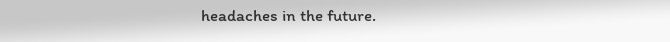headaches in the future.